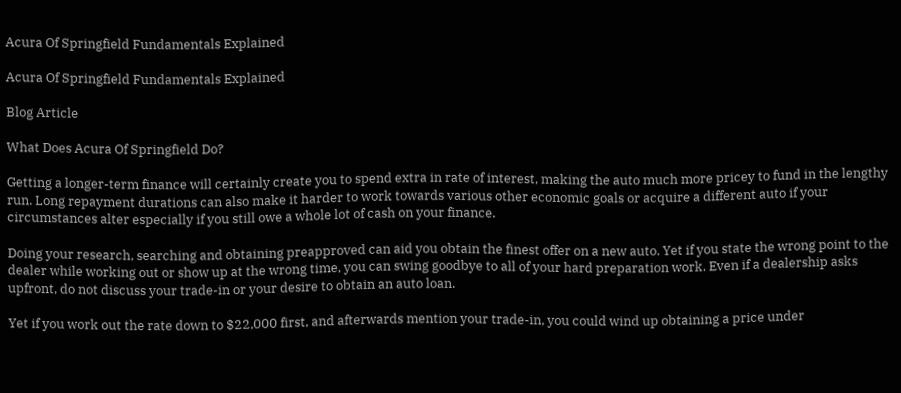Acura Of Springfield Fundamentals Explained

Acura Of Springfield Fundamentals Explained

Blog Article

What Does Acura Of Springfield Do?

Getting a longer-term finance will certainly create you to spend extra in rate of interest, making the auto much more pricey to fund in the lengthy run. Long repayment durations can also make it harder to work towards various other economic goals or acquire a different auto if your circumstances alter especially if you still owe a whole lot of cash on your finance.

Doing your research, searching and obtaining preapproved can aid you obtain the finest offer on a new auto. Yet if you state the wrong point to the dealer while working out or show up at the wrong time, you can swing goodbye to all of your hard preparation work. Even if a dealership asks upfront, do not discuss your trade-in or your desire to obtain an auto loan.

Yet if you work out the rate down to $22,000 first, and afterwards mention your trade-in, you could wind up obtaining a price under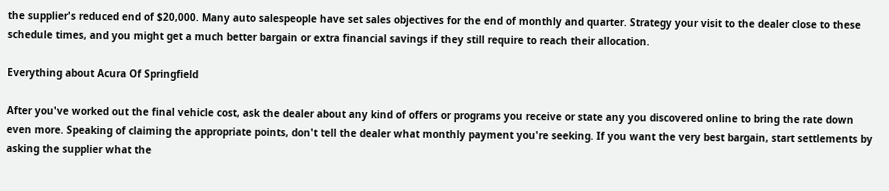the supplier's reduced end of $20,000. Many auto salespeople have set sales objectives for the end of monthly and quarter. Strategy your visit to the dealer close to these schedule times, and you might get a much better bargain or extra financial savings if they still require to reach their allocation.

Everything about Acura Of Springfield

After you've worked out the final vehicle cost, ask the dealer about any kind of offers or programs you receive or state any you discovered online to bring the rate down even more. Speaking of claiming the appropriate points, don't tell the dealer what monthly payment you're seeking. If you want the very best bargain, start settlements by asking the supplier what the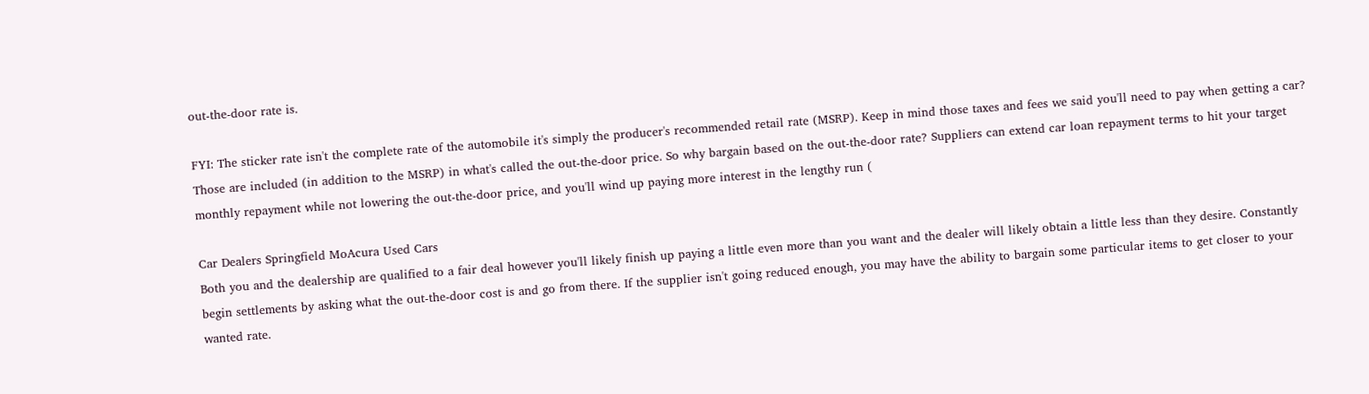out-the-door rate is.

FYI: The sticker rate isn't the complete rate of the automobile it's simply the producer's recommended retail rate (MSRP). Keep in mind those taxes and fees we said you'll need to pay when getting a car? Those are included (in addition to the MSRP) in what's called the out-the-door price. So why bargain based on the out-the-door rate? Suppliers can extend car loan repayment terms to hit your target monthly repayment while not lowering the out-the-door price, and you'll wind up paying more interest in the lengthy run (

Car Dealers Springfield MoAcura Used Cars
Both you and the dealership are qualified to a fair deal however you'll likely finish up paying a little even more than you want and the dealer will likely obtain a little less than they desire. Constantly begin settlements by asking what the out-the-door cost is and go from there. If the supplier isn't going reduced enough, you may have the ability to bargain some particular items to get closer to your wanted rate.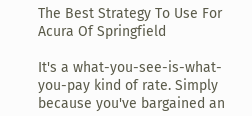The Best Strategy To Use For Acura Of Springfield

It's a what-you-see-is-what-you-pay kind of rate. Simply because you've bargained an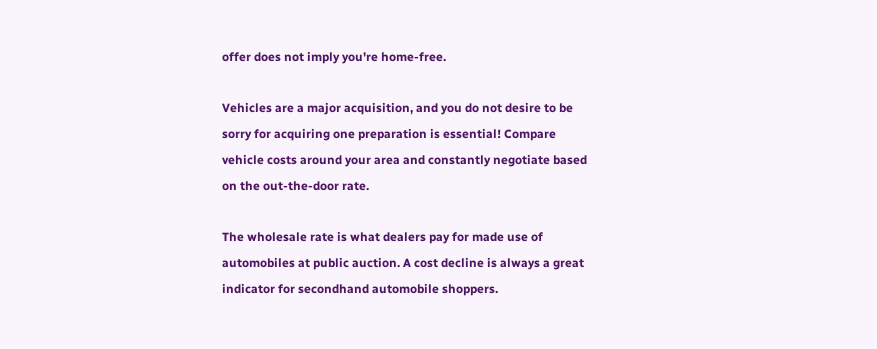offer does not imply you're home-free.

Vehicles are a major acquisition, and you do not desire to be sorry for acquiring one preparation is essential! Compare vehicle costs around your area and constantly negotiate based on the out-the-door rate.

The wholesale rate is what dealers pay for made use of automobiles at public auction. A cost decline is always a great indicator for secondhand automobile shoppers.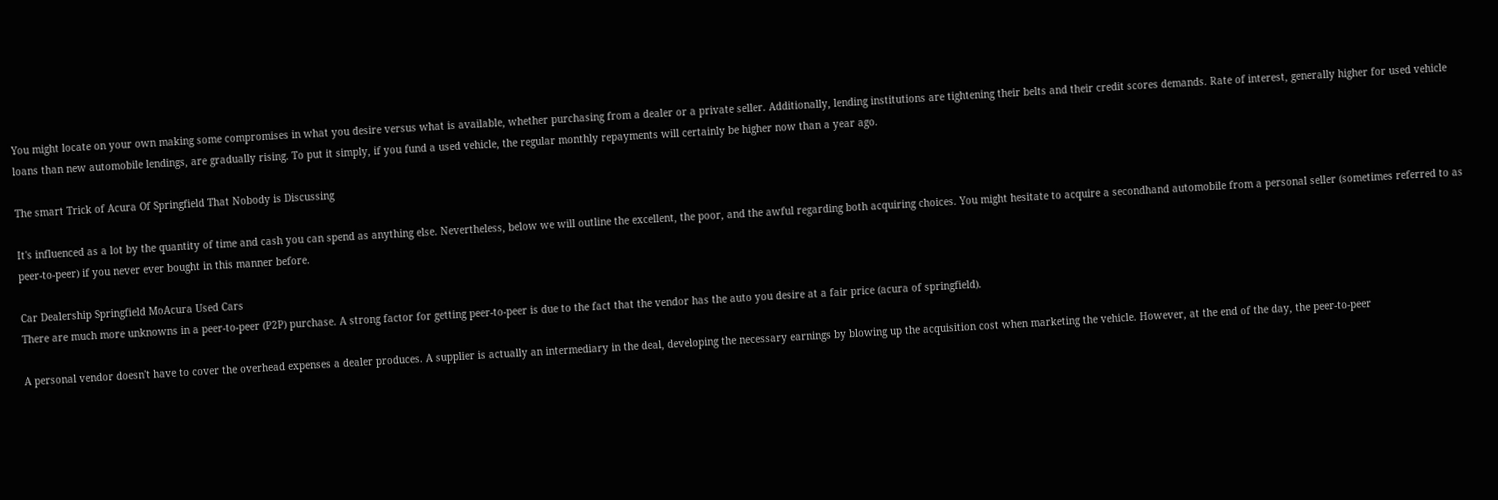You might locate on your own making some compromises in what you desire versus what is available, whether purchasing from a dealer or a private seller. Additionally, lending institutions are tightening their belts and their credit scores demands. Rate of interest, generally higher for used vehicle loans than new automobile lendings, are gradually rising. To put it simply, if you fund a used vehicle, the regular monthly repayments will certainly be higher now than a year ago.

The smart Trick of Acura Of Springfield That Nobody is Discussing

It's influenced as a lot by the quantity of time and cash you can spend as anything else. Nevertheless, below we will outline the excellent, the poor, and the awful regarding both acquiring choices. You might hesitate to acquire a secondhand automobile from a personal seller (sometimes referred to as peer-to-peer) if you never ever bought in this manner before.

Car Dealership Springfield MoAcura Used Cars
There are much more unknowns in a peer-to-peer (P2P) purchase. A strong factor for getting peer-to-peer is due to the fact that the vendor has the auto you desire at a fair price (acura of springfield).

A personal vendor doesn't have to cover the overhead expenses a dealer produces. A supplier is actually an intermediary in the deal, developing the necessary earnings by blowing up the acquisition cost when marketing the vehicle. However, at the end of the day, the peer-to-peer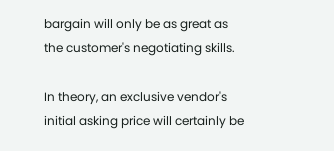bargain will only be as great as the customer's negotiating skills.

In theory, an exclusive vendor's initial asking price will certainly be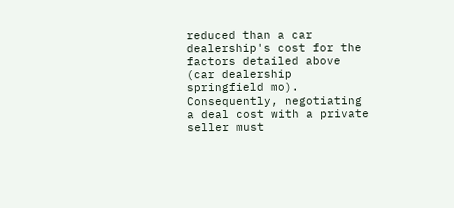reduced than a car dealership's cost for the factors detailed above (car dealership springfield mo). Consequently, negotiating a deal cost with a private seller must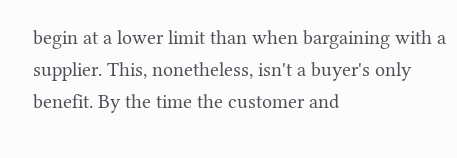begin at a lower limit than when bargaining with a supplier. This, nonetheless, isn't a buyer's only benefit. By the time the customer and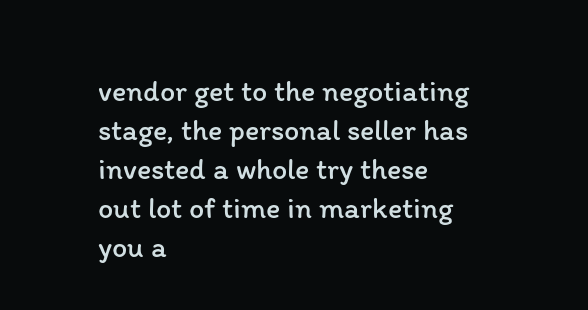vendor get to the negotiating stage, the personal seller has invested a whole try these out lot of time in marketing you a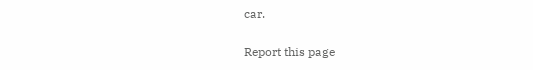car.

Report this page